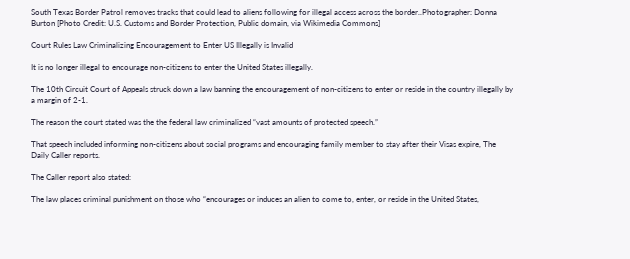South Texas Border Patrol removes tracks that could lead to aliens following for illegal access across the border..Photographer: Donna Burton [Photo Credit: U.S. Customs and Border Protection, Public domain, via Wikimedia Commons]

Court Rules Law Criminalizing Encouragement to Enter US Illegally is Invalid

It is no longer illegal to encourage non-citizens to enter the United States illegally.

The 10th Circuit Court of Appeals struck down a law banning the encouragement of non-citizens to enter or reside in the country illegally by a margin of 2-1.

The reason the court stated was the the federal law criminalized “vast amounts of protected speech.”

That speech included informing non-citizens about social programs and encouraging family member to stay after their Visas expire, The Daily Caller reports.

The Caller report also stated:

The law places criminal punishment on those who “encourages or induces an alien to come to, enter, or reside in the United States,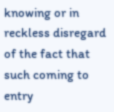knowing or in reckless disregard of the fact that such coming to entry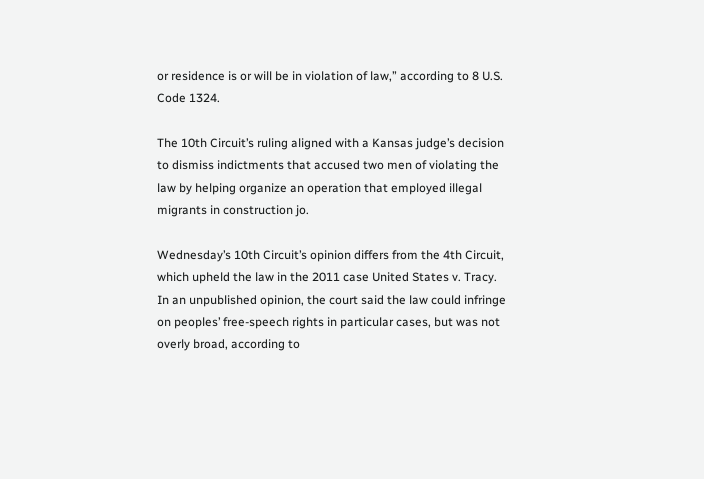or residence is or will be in violation of law,” according to 8 U.S. Code 1324.

The 10th Circuit’s ruling aligned with a Kansas judge’s decision to dismiss indictments that accused two men of violating the law by helping organize an operation that employed illegal migrants in construction jo.

Wednesday’s 10th Circuit’s opinion differs from the 4th Circuit, which upheld the law in the 2011 case United States v. Tracy. In an unpublished opinion, the court said the law could infringe on peoples’ free-speech rights in particular cases, but was not overly broad, according to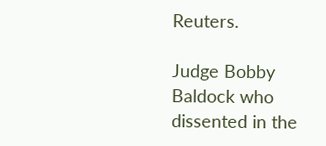Reuters.

Judge Bobby Baldock who dissented in the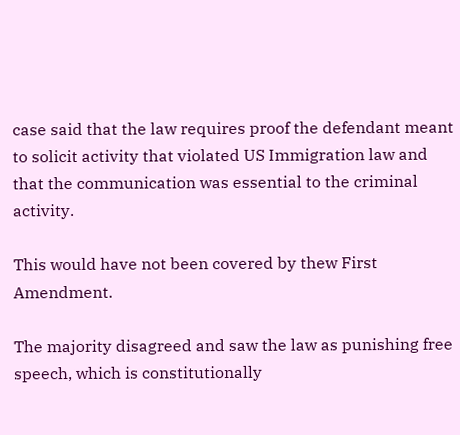case said that the law requires proof the defendant meant to solicit activity that violated US Immigration law and that the communication was essential to the criminal activity.

This would have not been covered by thew First Amendment.

The majority disagreed and saw the law as punishing free speech, which is constitutionally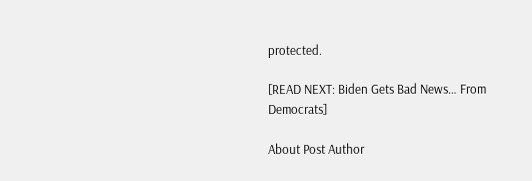protected.

[READ NEXT: Biden Gets Bad News… From Democrats]

About Post Author